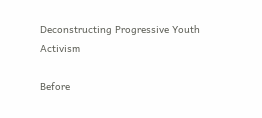Deconstructing Progressive Youth Activism

Before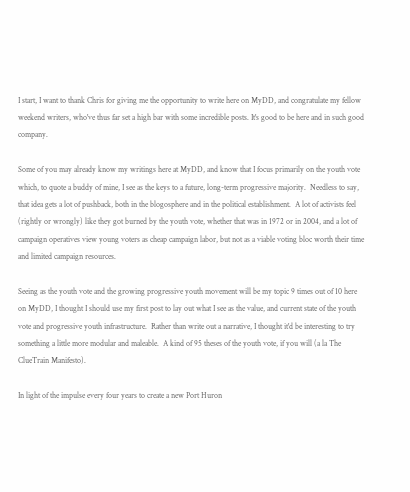I start, I want to thank Chris for giving me the opportunity to write here on MyDD, and congratulate my fellow weekend writers, who've thus far set a high bar with some incredible posts. It's good to be here and in such good company.

Some of you may already know my writings here at MyDD, and know that I focus primarily on the youth vote which, to quote a buddy of mine, I see as the keys to a future, long-term progressive majority.  Needless to say, that idea gets a lot of pushback, both in the blogosphere and in the political establishment.  A lot of activists feel (rightly or wrongly) like they got burned by the youth vote, whether that was in 1972 or in 2004, and a lot of campaign operatives view young voters as cheap campaign labor, but not as a viable voting bloc worth their time and limited campaign resources.

Seeing as the youth vote and the growing progressive youth movement will be my topic 9 times out of 10 here on MyDD, I thought I should use my first post to lay out what I see as the value, and current state of the youth vote and progressive youth infrastructure.  Rather than write out a narrative, I thought it'd be interesting to try something a little more modular and maleable.  A kind of 95 theses of the youth vote, if you will (a la The ClueTrain Manifesto).

In light of the impulse every four years to create a new Port Huron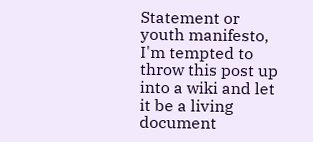Statement or youth manifesto, I'm tempted to throw this post up into a wiki and let it be a living document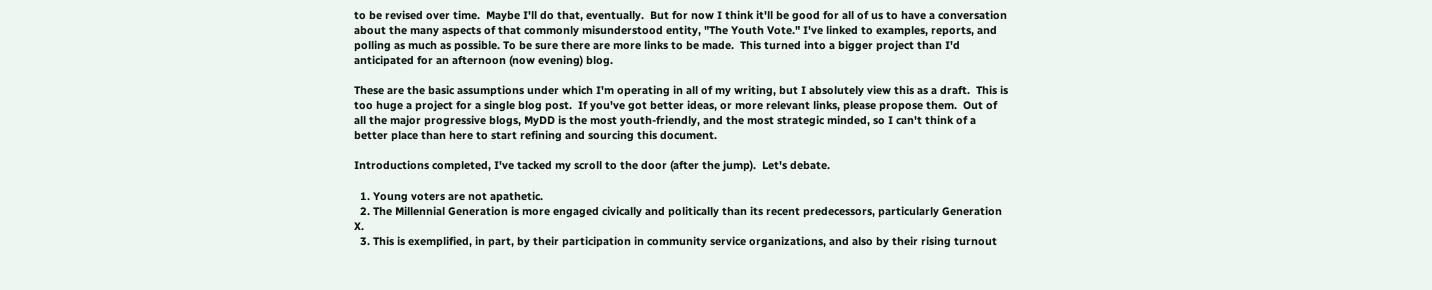to be revised over time.  Maybe I'll do that, eventually.  But for now I think it'll be good for all of us to have a conversation about the many aspects of that commonly misunderstood entity, "The Youth Vote." I've linked to examples, reports, and polling as much as possible. To be sure there are more links to be made.  This turned into a bigger project than I'd anticipated for an afternoon (now evening) blog.

These are the basic assumptions under which I'm operating in all of my writing, but I absolutely view this as a draft.  This is too huge a project for a single blog post.  If you've got better ideas, or more relevant links, please propose them.  Out of all the major progressive blogs, MyDD is the most youth-friendly, and the most strategic minded, so I can't think of a better place than here to start refining and sourcing this document.

Introductions completed, I've tacked my scroll to the door (after the jump).  Let's debate.

  1. Young voters are not apathetic.
  2. The Millennial Generation is more engaged civically and politically than its recent predecessors, particularly Generation X.
  3. This is exemplified, in part, by their participation in community service organizations, and also by their rising turnout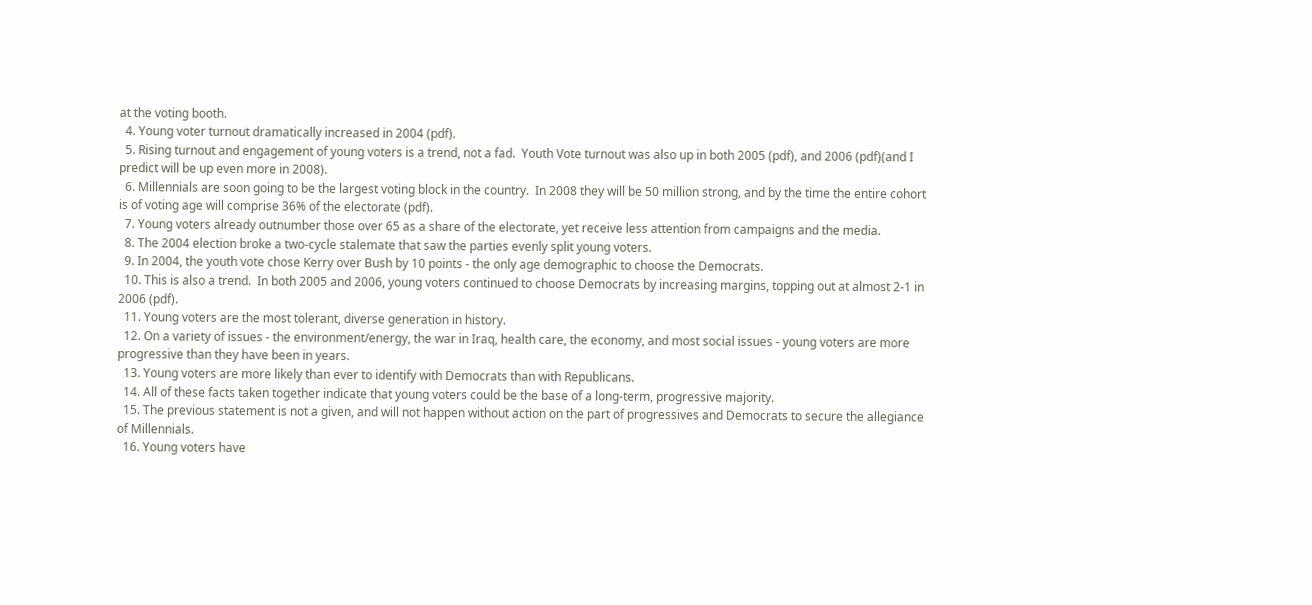at the voting booth.
  4. Young voter turnout dramatically increased in 2004 (pdf).
  5. Rising turnout and engagement of young voters is a trend, not a fad.  Youth Vote turnout was also up in both 2005 (pdf), and 2006 (pdf)(and I predict will be up even more in 2008).
  6. Millennials are soon going to be the largest voting block in the country.  In 2008 they will be 50 million strong, and by the time the entire cohort is of voting age will comprise 36% of the electorate (pdf).
  7. Young voters already outnumber those over 65 as a share of the electorate, yet receive less attention from campaigns and the media.
  8. The 2004 election broke a two-cycle stalemate that saw the parties evenly split young voters.
  9. In 2004, the youth vote chose Kerry over Bush by 10 points - the only age demographic to choose the Democrats.
  10. This is also a trend.  In both 2005 and 2006, young voters continued to choose Democrats by increasing margins, topping out at almost 2-1 in 2006 (pdf).
  11. Young voters are the most tolerant, diverse generation in history.
  12. On a variety of issues - the environment/energy, the war in Iraq, health care, the economy, and most social issues - young voters are more progressive than they have been in years.
  13. Young voters are more likely than ever to identify with Democrats than with Republicans.
  14. All of these facts taken together indicate that young voters could be the base of a long-term, progressive majority.
  15. The previous statement is not a given, and will not happen without action on the part of progressives and Democrats to secure the allegiance of Millennials.
  16. Young voters have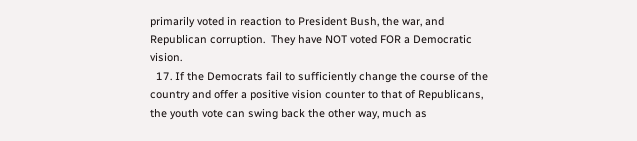primarily voted in reaction to President Bush, the war, and Republican corruption.  They have NOT voted FOR a Democratic vision.
  17. If the Democrats fail to sufficiently change the course of the country and offer a positive vision counter to that of Republicans, the youth vote can swing back the other way, much as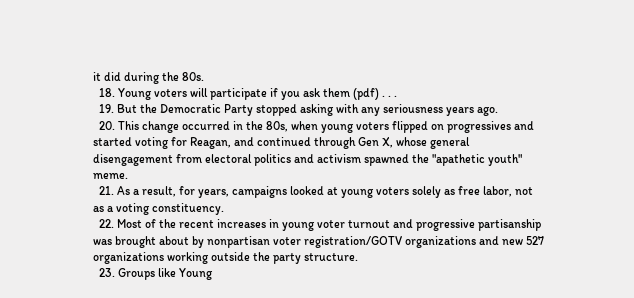it did during the 80s.
  18. Young voters will participate if you ask them (pdf) . . .
  19. But the Democratic Party stopped asking with any seriousness years ago.
  20. This change occurred in the 80s, when young voters flipped on progressives and started voting for Reagan, and continued through Gen X, whose general disengagement from electoral politics and activism spawned the "apathetic youth" meme.
  21. As a result, for years, campaigns looked at young voters solely as free labor, not as a voting constituency.
  22. Most of the recent increases in young voter turnout and progressive partisanship was brought about by nonpartisan voter registration/GOTV organizations and new 527 organizations working outside the party structure.
  23. Groups like Young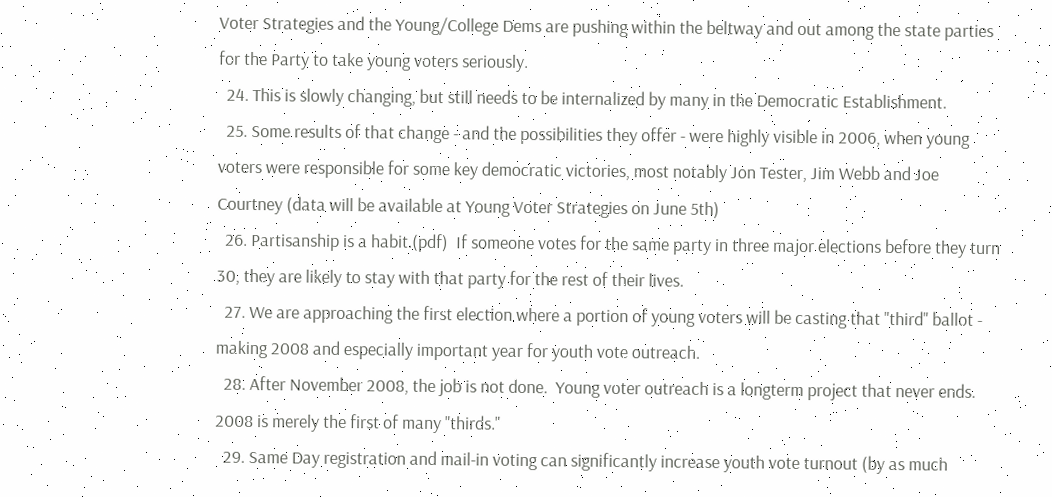Voter Strategies and the Young/College Dems are pushing within the beltway and out among the state parties for the Party to take young voters seriously.
  24. This is slowly changing, but still needs to be internalized by many in the Democratic Establishment.
  25. Some results of that change - and the possibilities they offer - were highly visible in 2006, when young voters were responsible for some key democratic victories, most notably Jon Tester, Jim Webb and Joe Courtney (data will be available at Young Voter Strategies on June 5th)
  26. Partisanship is a habit.(pdf)  If someone votes for the same party in three major elections before they turn 30, they are likely to stay with that party for the rest of their lives.
  27. We are approaching the first election where a portion of young voters will be casting that "third" ballot - making 2008 and especially important year for youth vote outreach.
  28. After November 2008, the job is not done.  Young voter outreach is a longterm project that never ends.  2008 is merely the first of many "thirds."
  29. Same Day registration and mail-in voting can significantly increase youth vote turnout (by as much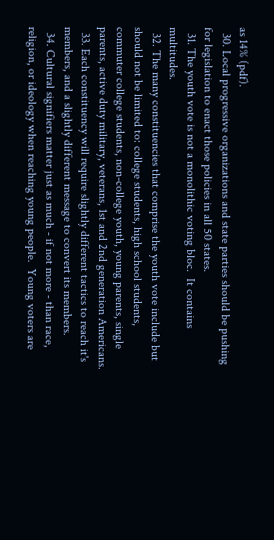as 14% (pdf).
  30. Local progressive organizations and state parties should be pushing for legislation to enact those policies in all 50 states.
  31. The youth vote is not a monolithic voting bloc.  It contains multitudes.
  32. The many constituencies that comprise the youth vote include but should not be limited to: college students, high school students, commuter college students, non-college youth, young parents, single parents, active duty military, veterans, 1st and 2nd generation Americans.
  33. Each constituency will require slightly different tactics to reach it's members, and a slightly different message to convert its members.
  34. Cultural signifiers matter just as much - if not more - than race, religion, or ideology when reaching young people.  Young voters are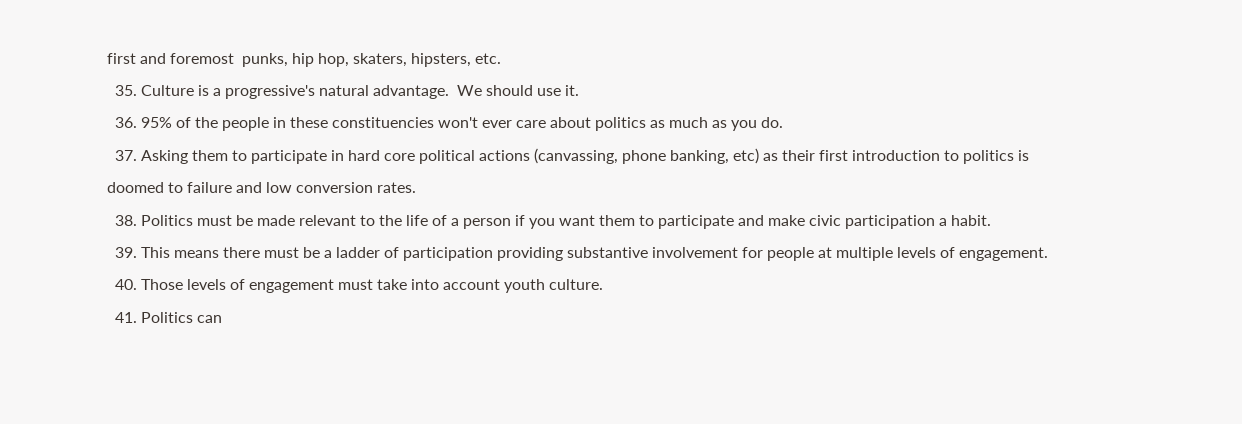first and foremost  punks, hip hop, skaters, hipsters, etc.
  35. Culture is a progressive's natural advantage.  We should use it.
  36. 95% of the people in these constituencies won't ever care about politics as much as you do.
  37. Asking them to participate in hard core political actions (canvassing, phone banking, etc) as their first introduction to politics is doomed to failure and low conversion rates.
  38. Politics must be made relevant to the life of a person if you want them to participate and make civic participation a habit.
  39. This means there must be a ladder of participation providing substantive involvement for people at multiple levels of engagement.
  40. Those levels of engagement must take into account youth culture.
  41. Politics can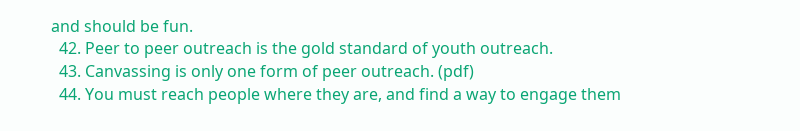and should be fun.
  42. Peer to peer outreach is the gold standard of youth outreach.
  43. Canvassing is only one form of peer outreach. (pdf)
  44. You must reach people where they are, and find a way to engage them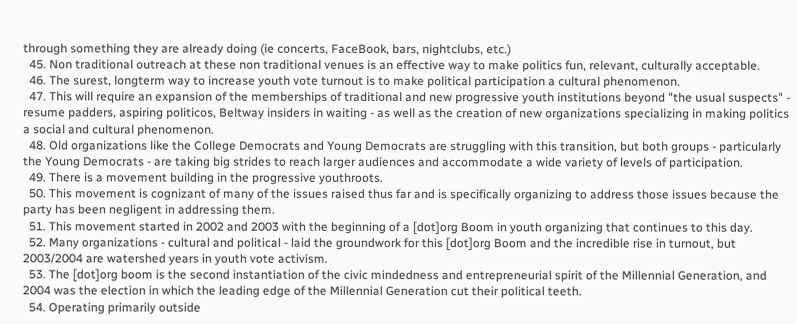through something they are already doing (ie concerts, FaceBook, bars, nightclubs, etc.)
  45. Non traditional outreach at these non traditional venues is an effective way to make politics fun, relevant, culturally acceptable.
  46. The surest, longterm way to increase youth vote turnout is to make political participation a cultural phenomenon.
  47. This will require an expansion of the memberships of traditional and new progressive youth institutions beyond "the usual suspects" - resume padders, aspiring politicos, Beltway insiders in waiting - as well as the creation of new organizations specializing in making politics a social and cultural phenomenon.
  48. Old organizations like the College Democrats and Young Democrats are struggling with this transition, but both groups - particularly the Young Democrats - are taking big strides to reach larger audiences and accommodate a wide variety of levels of participation.
  49. There is a movement building in the progressive youthroots.
  50. This movement is cognizant of many of the issues raised thus far and is specifically organizing to address those issues because the party has been negligent in addressing them.
  51. This movement started in 2002 and 2003 with the beginning of a [dot]org Boom in youth organizing that continues to this day.
  52. Many organizations - cultural and political - laid the groundwork for this [dot]org Boom and the incredible rise in turnout, but 2003/2004 are watershed years in youth vote activism.
  53. The [dot]org boom is the second instantiation of the civic mindedness and entrepreneurial spirit of the Millennial Generation, and 2004 was the election in which the leading edge of the Millennial Generation cut their political teeth.
  54. Operating primarily outside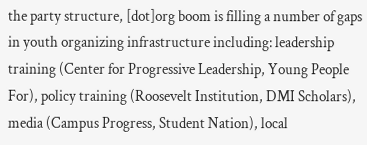the party structure, [dot]org boom is filling a number of gaps in youth organizing infrastructure including: leadership training (Center for Progressive Leadership, Young People For), policy training (Roosevelt Institution, DMI Scholars), media (Campus Progress, Student Nation), local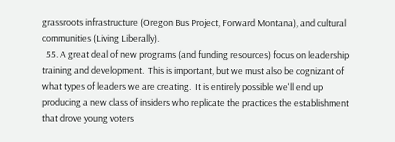grassroots infrastructure (Oregon Bus Project, Forward Montana), and cultural communities (Living Liberally).
  55. A great deal of new programs (and funding resources) focus on leadership training and development.  This is important, but we must also be cognizant of what types of leaders we are creating.  It is entirely possible we'll end up producing a new class of insiders who replicate the practices the establishment that drove young voters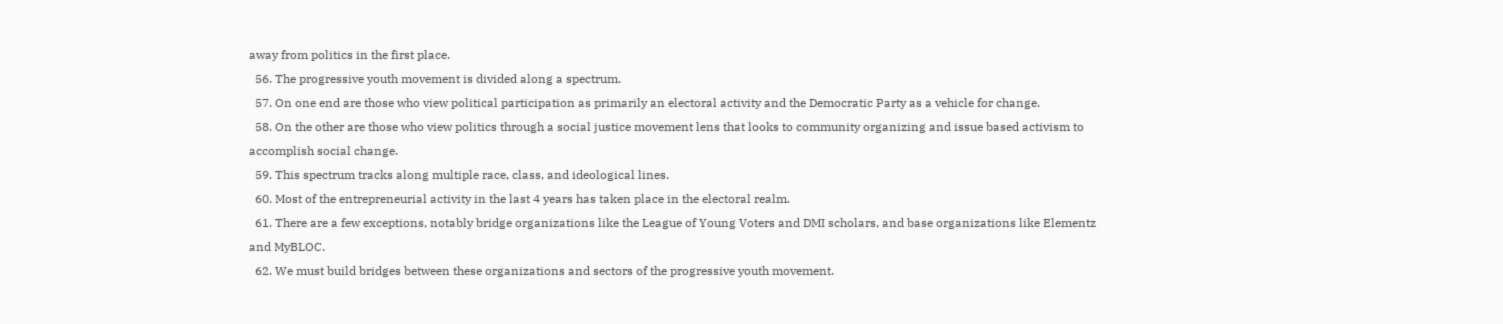away from politics in the first place.
  56. The progressive youth movement is divided along a spectrum.
  57. On one end are those who view political participation as primarily an electoral activity and the Democratic Party as a vehicle for change.
  58. On the other are those who view politics through a social justice movement lens that looks to community organizing and issue based activism to accomplish social change.
  59. This spectrum tracks along multiple race, class, and ideological lines.
  60. Most of the entrepreneurial activity in the last 4 years has taken place in the electoral realm.
  61. There are a few exceptions, notably bridge organizations like the League of Young Voters and DMI scholars, and base organizations like Elementz and MyBLOC.
  62. We must build bridges between these organizations and sectors of the progressive youth movement.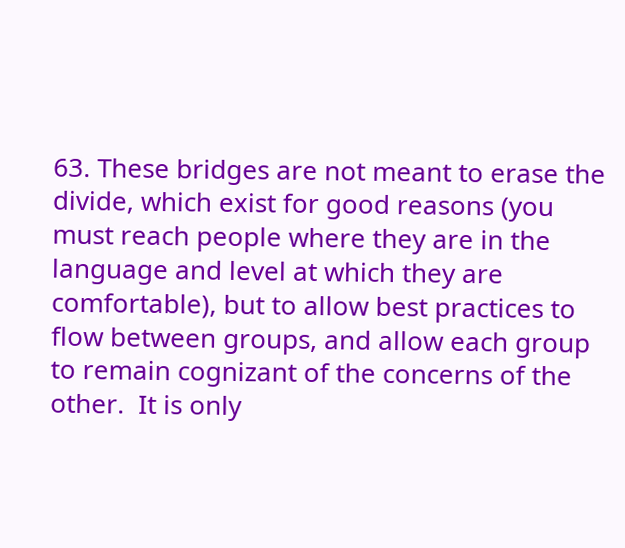63. These bridges are not meant to erase the divide, which exist for good reasons (you must reach people where they are in the language and level at which they are comfortable), but to allow best practices to flow between groups, and allow each group to remain cognizant of the concerns of the other.  It is only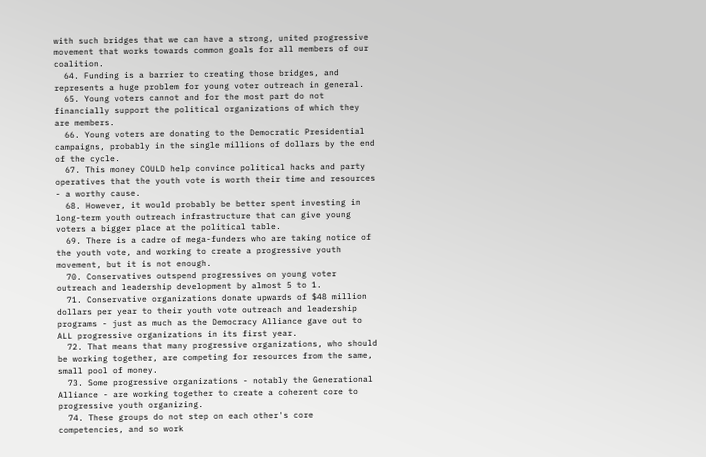with such bridges that we can have a strong, united progressive movement that works towards common goals for all members of our coalition.
  64. Funding is a barrier to creating those bridges, and represents a huge problem for young voter outreach in general.
  65. Young voters cannot and for the most part do not financially support the political organizations of which they are members.
  66. Young voters are donating to the Democratic Presidential campaigns, probably in the single millions of dollars by the end of the cycle.
  67. This money COULD help convince political hacks and party operatives that the youth vote is worth their time and resources - a worthy cause.
  68. However, it would probably be better spent investing in long-term youth outreach infrastructure that can give young voters a bigger place at the political table.
  69. There is a cadre of mega-funders who are taking notice of the youth vote, and working to create a progressive youth movement, but it is not enough.
  70. Conservatives outspend progressives on young voter outreach and leadership development by almost 5 to 1.
  71. Conservative organizations donate upwards of $48 million dollars per year to their youth vote outreach and leadership programs - just as much as the Democracy Alliance gave out to ALL progressive organizations in its first year.
  72. That means that many progressive organizations, who should be working together, are competing for resources from the same, small pool of money.
  73. Some progressive organizations - notably the Generational Alliance - are working together to create a coherent core to progressive youth organizing.
  74. These groups do not step on each other's core competencies, and so work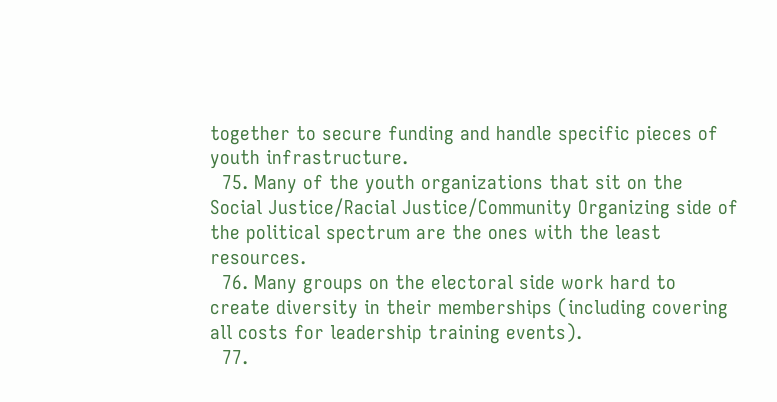together to secure funding and handle specific pieces of youth infrastructure.
  75. Many of the youth organizations that sit on the Social Justice/Racial Justice/Community Organizing side of the political spectrum are the ones with the least resources.
  76. Many groups on the electoral side work hard to create diversity in their memberships (including covering all costs for leadership training events).
  77.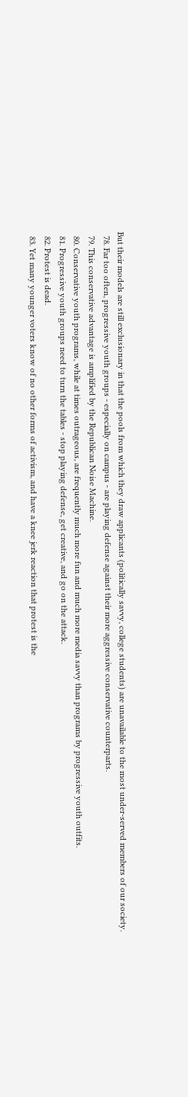But their models are still exclusionary in that the pools from which they draw applicants (politically savvy, college students) are unavailable to the most under-served members of our society.
  78. Far too often, progressive youth groups - especially on campus - are playing defense against their more aggressive conservative counterparts.
  79. This conservative advantage is amplified by the Republican Noise Machine.
  80. Conservative youth programs, while at times outrageous, are frequently much more fun and much more media savvy than programs by progressive youth outfits.
  81. Progressive youth groups need to turn the tables - stop playing defense, get creative, and go on the attack.
  82. Protest is dead.
  83. Yet many younger voters know of no other forms of activism, and have a knee jerk reaction that protest is the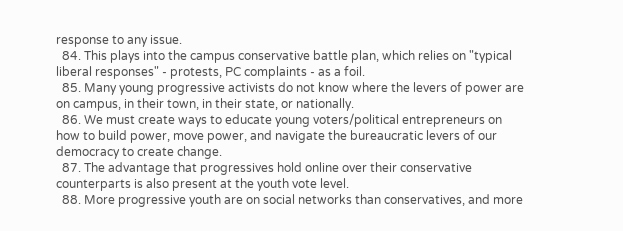response to any issue.
  84. This plays into the campus conservative battle plan, which relies on "typical liberal responses" - protests, PC complaints - as a foil.
  85. Many young progressive activists do not know where the levers of power are on campus, in their town, in their state, or nationally.
  86. We must create ways to educate young voters/political entrepreneurs on how to build power, move power, and navigate the bureaucratic levers of our democracy to create change.
  87. The advantage that progressives hold online over their conservative counterparts is also present at the youth vote level.
  88. More progressive youth are on social networks than conservatives, and more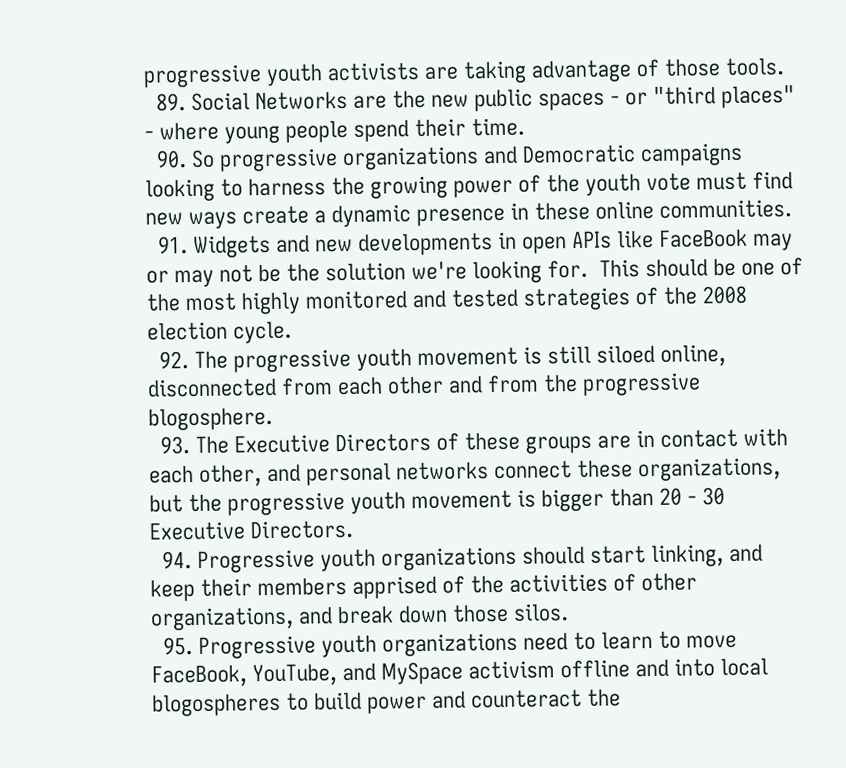progressive youth activists are taking advantage of those tools.
  89. Social Networks are the new public spaces - or "third places" - where young people spend their time.
  90. So progressive organizations and Democratic campaigns looking to harness the growing power of the youth vote must find new ways create a dynamic presence in these online communities.
  91. Widgets and new developments in open APIs like FaceBook may or may not be the solution we're looking for.  This should be one of the most highly monitored and tested strategies of the 2008 election cycle.
  92. The progressive youth movement is still siloed online, disconnected from each other and from the progressive blogosphere.
  93. The Executive Directors of these groups are in contact with each other, and personal networks connect these organizations, but the progressive youth movement is bigger than 20 - 30 Executive Directors.
  94. Progressive youth organizations should start linking, and keep their members apprised of the activities of other organizations, and break down those silos.
  95. Progressive youth organizations need to learn to move FaceBook, YouTube, and MySpace activism offline and into local blogospheres to build power and counteract the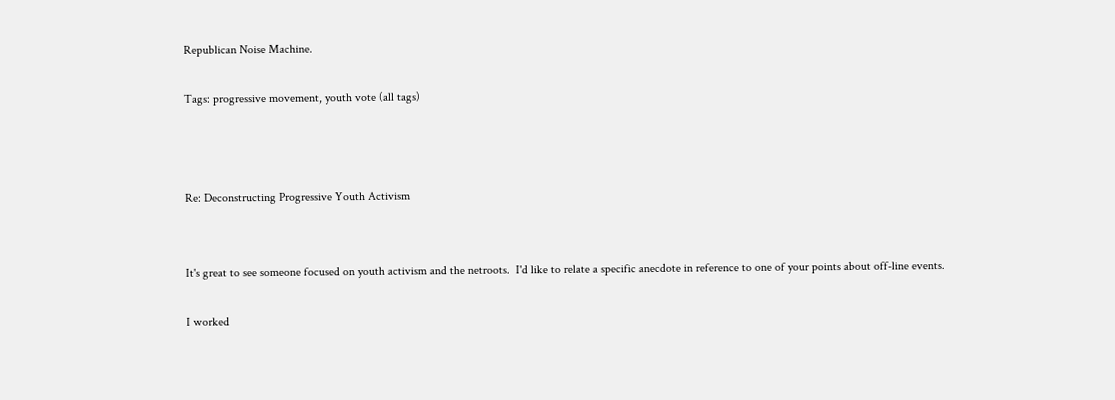Republican Noise Machine.

Tags: progressive movement, youth vote (all tags)



Re: Deconstructing Progressive Youth Activism


It's great to see someone focused on youth activism and the netroots.  I'd like to relate a specific anecdote in reference to one of your points about off-line events.

I worked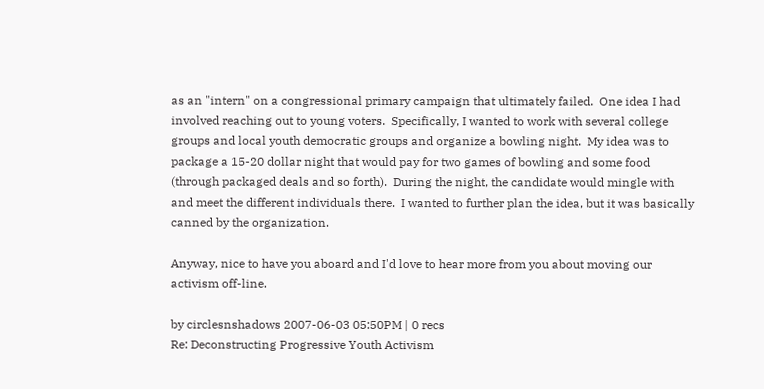as an "intern" on a congressional primary campaign that ultimately failed.  One idea I had involved reaching out to young voters.  Specifically, I wanted to work with several college groups and local youth democratic groups and organize a bowling night.  My idea was to package a 15-20 dollar night that would pay for two games of bowling and some food (through packaged deals and so forth).  During the night, the candidate would mingle with and meet the different individuals there.  I wanted to further plan the idea, but it was basically canned by the organization.

Anyway, nice to have you aboard and I'd love to hear more from you about moving our activism off-line.

by circlesnshadows 2007-06-03 05:50PM | 0 recs
Re: Deconstructing Progressive Youth Activism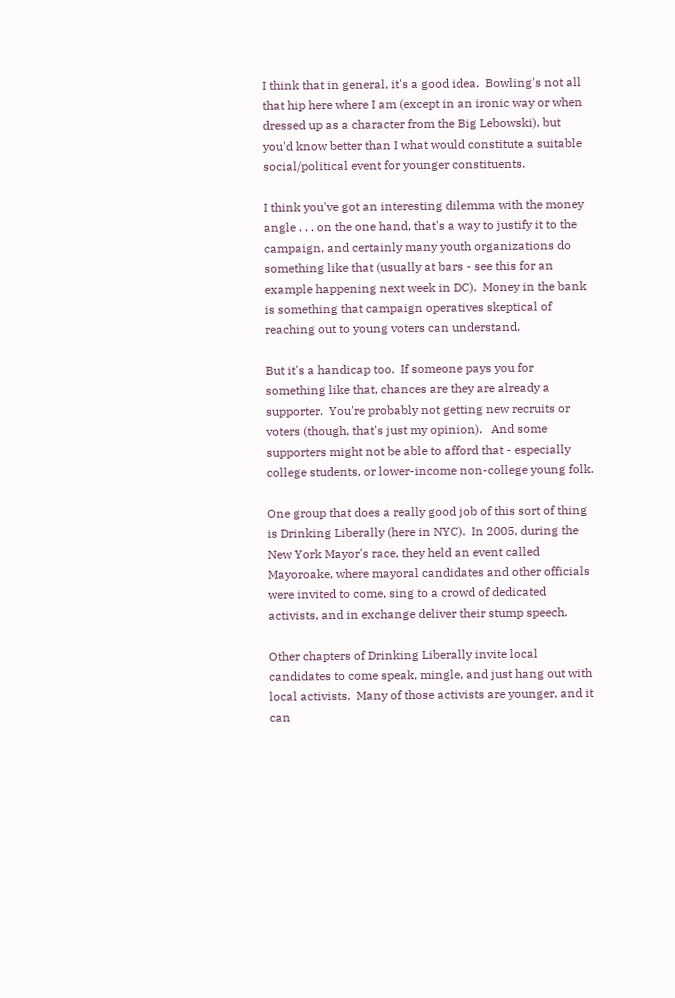I think that in general, it's a good idea.  Bowling's not all that hip here where I am (except in an ironic way or when dressed up as a character from the Big Lebowski), but you'd know better than I what would constitute a suitable social/political event for younger constituents.

I think you've got an interesting dilemma with the money angle . . . on the one hand, that's a way to justify it to the campaign, and certainly many youth organizations do something like that (usually at bars - see this for an example happening next week in DC).  Money in the bank is something that campaign operatives skeptical of reaching out to young voters can understand.

But it's a handicap too.  If someone pays you for something like that, chances are they are already a supporter.  You're probably not getting new recruits or voters (though, that's just my opinion).   And some supporters might not be able to afford that - especially college students, or lower-income non-college young folk.

One group that does a really good job of this sort of thing is Drinking Liberally (here in NYC).  In 2005, during the New York Mayor's race, they held an event called Mayoroake, where mayoral candidates and other officials were invited to come, sing to a crowd of dedicated activists, and in exchange deliver their stump speech.

Other chapters of Drinking Liberally invite local candidates to come speak, mingle, and just hang out with local activists.  Many of those activists are younger, and it can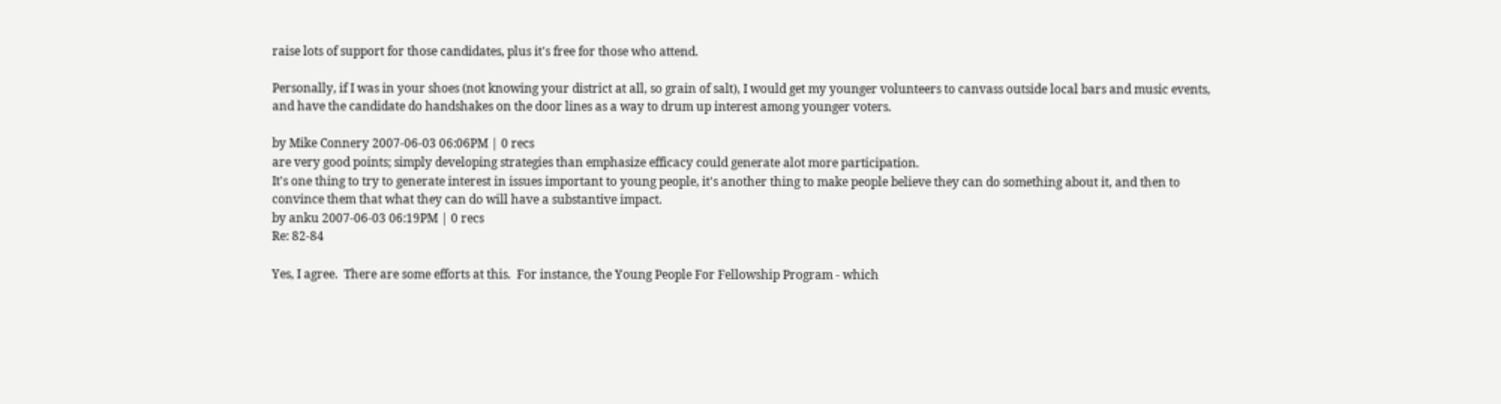raise lots of support for those candidates, plus it's free for those who attend.

Personally, if I was in your shoes (not knowing your district at all, so grain of salt), I would get my younger volunteers to canvass outside local bars and music events, and have the candidate do handshakes on the door lines as a way to drum up interest among younger voters.

by Mike Connery 2007-06-03 06:06PM | 0 recs
are very good points; simply developing strategies than emphasize efficacy could generate alot more participation.
It's one thing to try to generate interest in issues important to young people, it's another thing to make people believe they can do something about it, and then to convince them that what they can do will have a substantive impact.
by anku 2007-06-03 06:19PM | 0 recs
Re: 82-84

Yes, I agree.  There are some efforts at this.  For instance, the Young People For Fellowship Program - which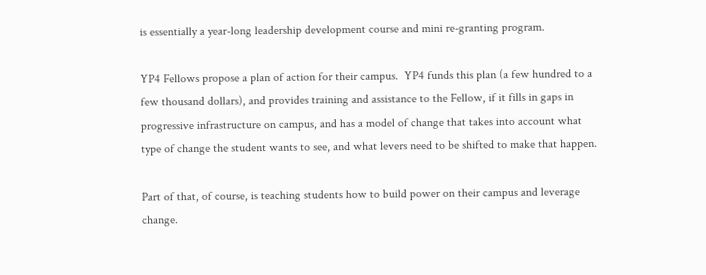is essentially a year-long leadership development course and mini re-granting program.

YP4 Fellows propose a plan of action for their campus.  YP4 funds this plan (a few hundred to a few thousand dollars), and provides training and assistance to the Fellow, if it fills in gaps in  progressive infrastructure on campus, and has a model of change that takes into account what type of change the student wants to see, and what levers need to be shifted to make that happen.

Part of that, of course, is teaching students how to build power on their campus and leverage change.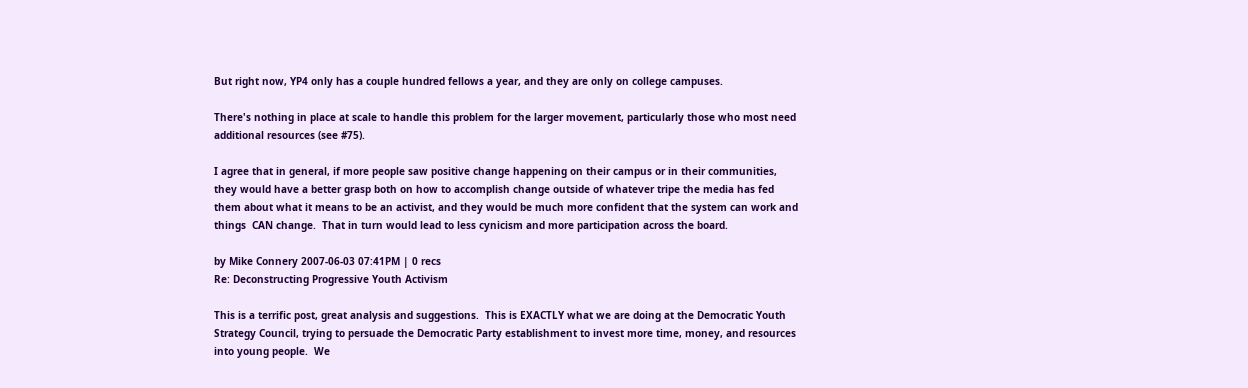But right now, YP4 only has a couple hundred fellows a year, and they are only on college campuses.

There's nothing in place at scale to handle this problem for the larger movement, particularly those who most need additional resources (see #75).

I agree that in general, if more people saw positive change happening on their campus or in their communities, they would have a better grasp both on how to accomplish change outside of whatever tripe the media has fed them about what it means to be an activist, and they would be much more confident that the system can work and things  CAN change.  That in turn would lead to less cynicism and more participation across the board.

by Mike Connery 2007-06-03 07:41PM | 0 recs
Re: Deconstructing Progressive Youth Activism

This is a terrific post, great analysis and suggestions.  This is EXACTLY what we are doing at the Democratic Youth Strategy Council, trying to persuade the Democratic Party establishment to invest more time, money, and resources into young people.  We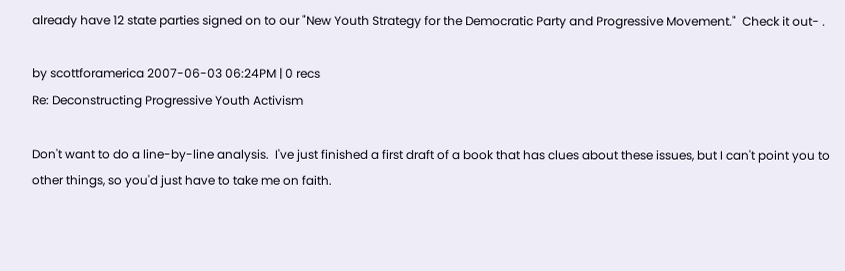already have 12 state parties signed on to our "New Youth Strategy for the Democratic Party and Progressive Movement."  Check it out- .

by scottforamerica 2007-06-03 06:24PM | 0 recs
Re: Deconstructing Progressive Youth Activism

Don't want to do a line-by-line analysis.  I've just finished a first draft of a book that has clues about these issues, but I can't point you to other things, so you'd just have to take me on faith.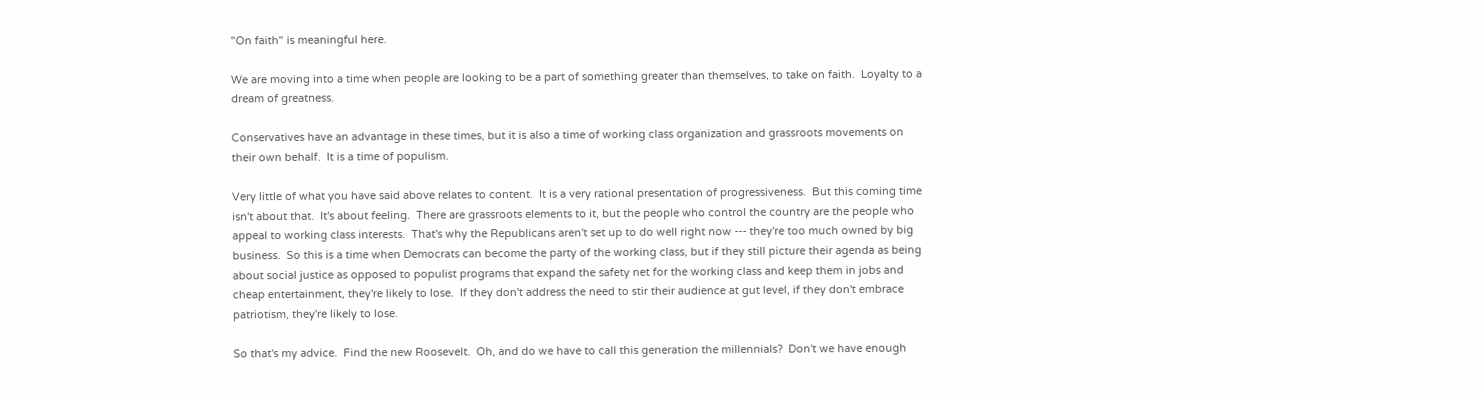"On faith" is meaningful here.

We are moving into a time when people are looking to be a part of something greater than themselves, to take on faith.  Loyalty to a dream of greatness.

Conservatives have an advantage in these times, but it is also a time of working class organization and grassroots movements on their own behalf.  It is a time of populism.

Very little of what you have said above relates to content.  It is a very rational presentation of progressiveness.  But this coming time isn't about that.  It's about feeling.  There are grassroots elements to it, but the people who control the country are the people who appeal to working class interests.  That's why the Republicans aren't set up to do well right now --- they're too much owned by big business.  So this is a time when Democrats can become the party of the working class, but if they still picture their agenda as being about social justice as opposed to populist programs that expand the safety net for the working class and keep them in jobs and cheap entertainment, they're likely to lose.  If they don't address the need to stir their audience at gut level, if they don't embrace patriotism, they're likely to lose.

So that's my advice.  Find the new Roosevelt.  Oh, and do we have to call this generation the millennials?  Don't we have enough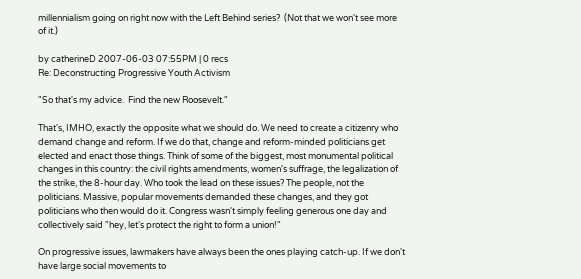millennialism going on right now with the Left Behind series?  (Not that we won't see more of it.)

by catherineD 2007-06-03 07:55PM | 0 recs
Re: Deconstructing Progressive Youth Activism

"So that's my advice.  Find the new Roosevelt."

That's, IMHO, exactly the opposite what we should do. We need to create a citizenry who demand change and reform. If we do that, change and reform-minded politicians get elected and enact those things. Think of some of the biggest, most monumental political changes in this country: the civil rights amendments, women's suffrage, the legalization of the strike, the 8-hour day. Who took the lead on these issues? The people, not the politicians. Massive, popular movements demanded these changes, and they got politicians who then would do it. Congress wasn't simply feeling generous one day and collectively said "hey, let's protect the right to form a union!"

On progressive issues, lawmakers have always been the ones playing catch-up. If we don't have large social movements to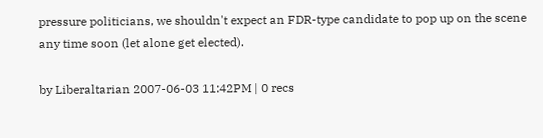pressure politicians, we shouldn't expect an FDR-type candidate to pop up on the scene any time soon (let alone get elected).

by Liberaltarian 2007-06-03 11:42PM | 0 recs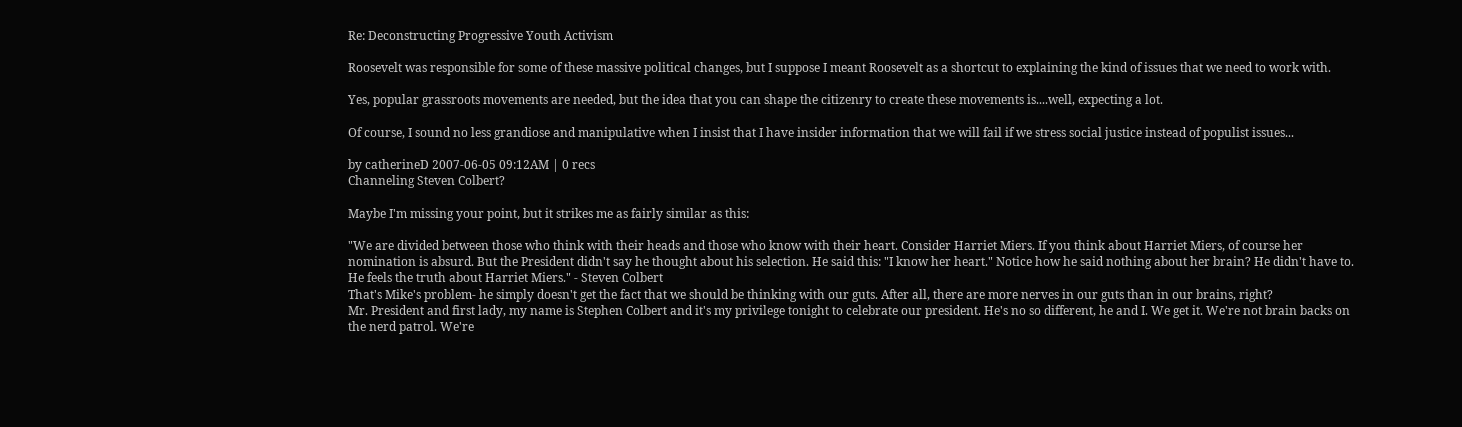Re: Deconstructing Progressive Youth Activism

Roosevelt was responsible for some of these massive political changes, but I suppose I meant Roosevelt as a shortcut to explaining the kind of issues that we need to work with.

Yes, popular grassroots movements are needed, but the idea that you can shape the citizenry to create these movements is....well, expecting a lot.

Of course, I sound no less grandiose and manipulative when I insist that I have insider information that we will fail if we stress social justice instead of populist issues...

by catherineD 2007-06-05 09:12AM | 0 recs
Channeling Steven Colbert?

Maybe I'm missing your point, but it strikes me as fairly similar as this:

"We are divided between those who think with their heads and those who know with their heart. Consider Harriet Miers. If you think about Harriet Miers, of course her nomination is absurd. But the President didn't say he thought about his selection. He said this: "I know her heart." Notice how he said nothing about her brain? He didn't have to. He feels the truth about Harriet Miers." - Steven Colbert
That's Mike's problem- he simply doesn't get the fact that we should be thinking with our guts. After all, there are more nerves in our guts than in our brains, right?
Mr. President and first lady, my name is Stephen Colbert and it's my privilege tonight to celebrate our president. He's no so different, he and I. We get it. We're not brain backs on the nerd patrol. We're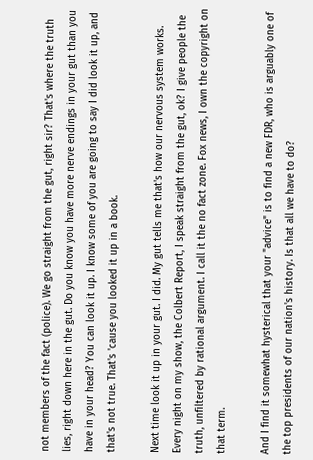not members of the fact (police). We go straight from the gut, right sir? That's where the truth lies, right down here in the gut. Do you know you have more nerve endings in your gut than you have in your head? You can look it up. I know some of you are going to say I did look it up, and that's not true. That's 'cause you looked it up in a book.

Next time look it up in your gut. I did. My gut tells me that's how our nervous system works. Every night on my show, the Colbert Report, I speak straight from the gut, ok? I give people the truth, unfiltered by rational argument. I call it the no fact zone. Fox news, I own the copyright on that term.

And I find it somewhat hysterical that your "advice" is to find a new FDR, who is arguably one of the top presidents of our nation's history. Is that all we have to do?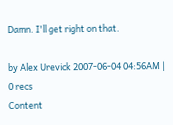Damn. I'll get right on that.

by Alex Urevick 2007-06-04 04:56AM | 0 recs
Content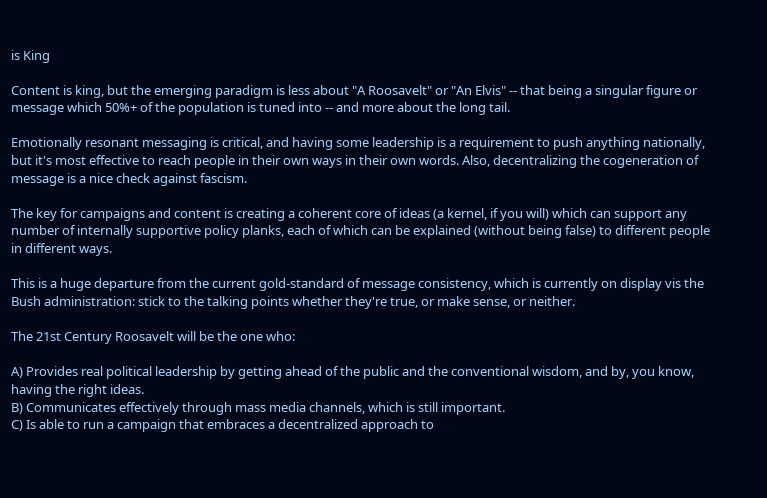is King

Content is king, but the emerging paradigm is less about "A Roosavelt" or "An Elvis" -- that being a singular figure or message which 50%+ of the population is tuned into -- and more about the long tail.

Emotionally resonant messaging is critical, and having some leadership is a requirement to push anything nationally, but it's most effective to reach people in their own ways in their own words. Also, decentralizing the cogeneration of message is a nice check against fascism.

The key for campaigns and content is creating a coherent core of ideas (a kernel, if you will) which can support any number of internally supportive policy planks, each of which can be explained (without being false) to different people in different ways.

This is a huge departure from the current gold-standard of message consistency, which is currently on display vis the Bush administration: stick to the talking points whether they're true, or make sense, or neither.

The 21st Century Roosavelt will be the one who:

A) Provides real political leadership by getting ahead of the public and the conventional wisdom, and by, you know, having the right ideas.
B) Communicates effectively through mass media channels, which is still important.
C) Is able to run a campaign that embraces a decentralized approach to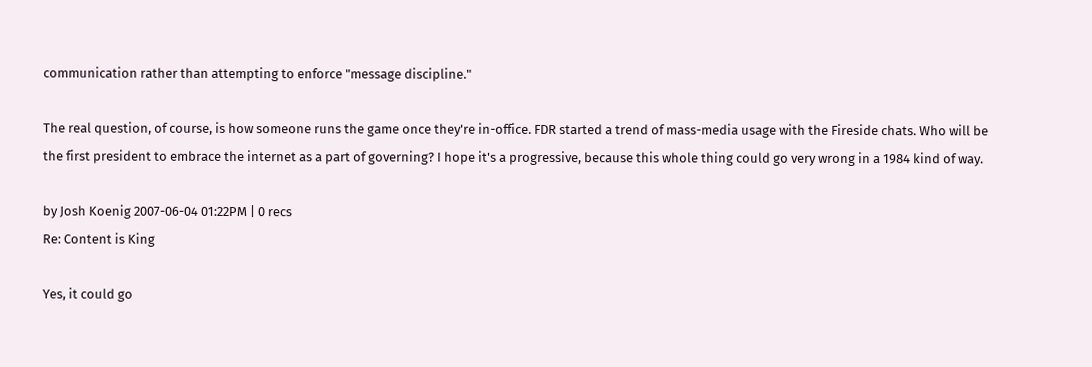communication rather than attempting to enforce "message discipline."

The real question, of course, is how someone runs the game once they're in-office. FDR started a trend of mass-media usage with the Fireside chats. Who will be the first president to embrace the internet as a part of governing? I hope it's a progressive, because this whole thing could go very wrong in a 1984 kind of way.

by Josh Koenig 2007-06-04 01:22PM | 0 recs
Re: Content is King

Yes, it could go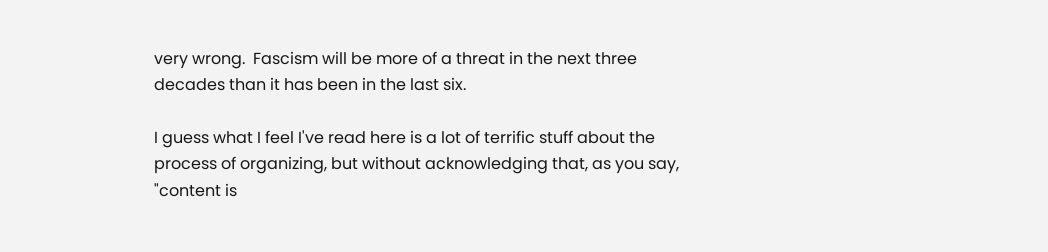very wrong.  Fascism will be more of a threat in the next three decades than it has been in the last six.

I guess what I feel I've read here is a lot of terrific stuff about the process of organizing, but without acknowledging that, as you say, "content is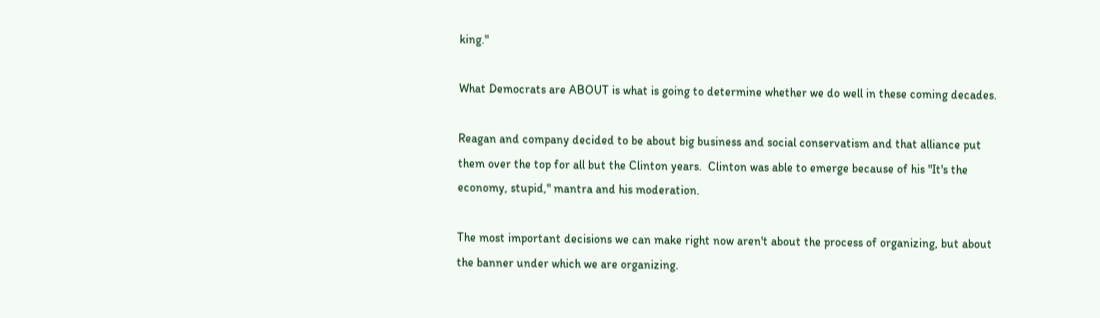king."

What Democrats are ABOUT is what is going to determine whether we do well in these coming decades.

Reagan and company decided to be about big business and social conservatism and that alliance put them over the top for all but the Clinton years.  Clinton was able to emerge because of his "It's the economy, stupid," mantra and his moderation.

The most important decisions we can make right now aren't about the process of organizing, but about the banner under which we are organizing.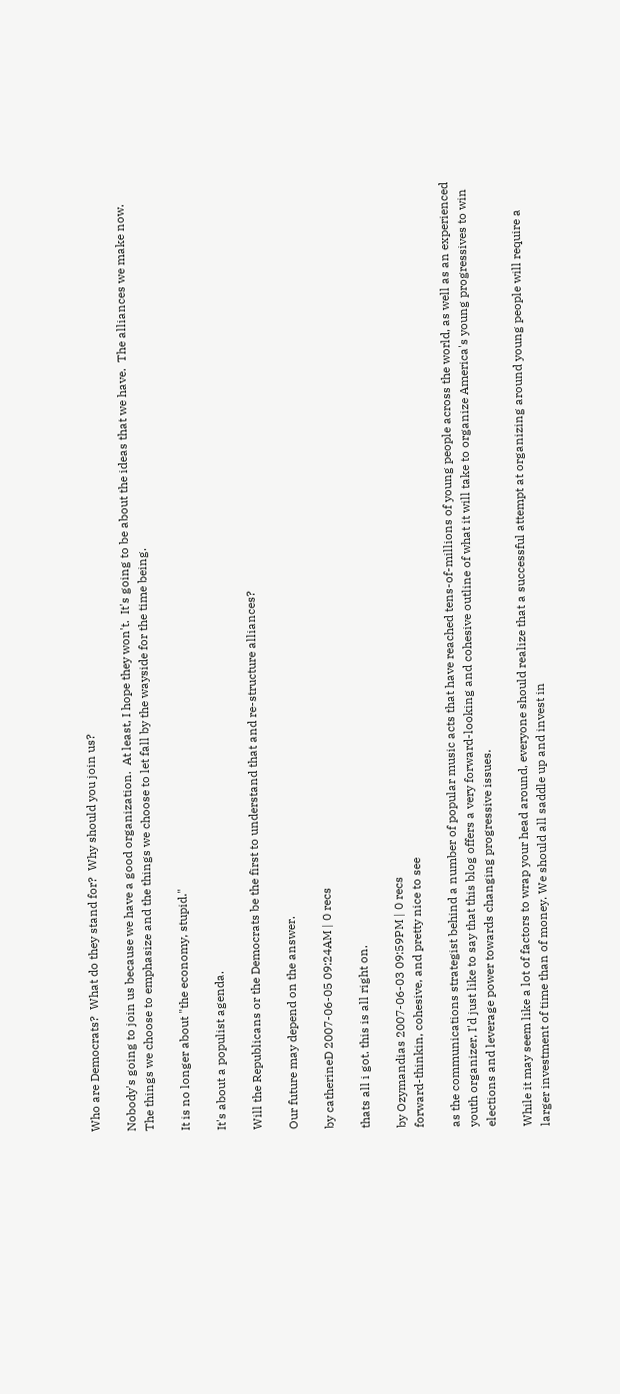Who are Democrats?  What do they stand for?  Why should you join us?

Nobody's going to join us because we have a good organization.  At least, I hope they won't.  It's going to be about the ideas that we have.  The alliances we make now.  The things we choose to emphasize and the things we choose to let fall by the wayside for the time being.

It is no longer about "the economy, stupid."

It's about a populist agenda.

Will the Republicans or the Democrats be the first to understand that and re-structure alliances?

Our future may depend on the answer.

by catherineD 2007-06-05 09:24AM | 0 recs

thats all i got. this is all right on.

by Ozymandias 2007-06-03 09:59PM | 0 recs
forward-thinkin, cohesive, and pretty nice to see

as the communications strategist behind a number of popular music acts that have reached tens-of-millions of young people across the world, as well as an experienced youth organizer, I'd just like to say that this blog offers a very forward-looking and cohesive outline of what it will take to organize America's young progressives to win elections and leverage power towards changing progressive issues.

While it may seem like a lot of factors to wrap your head around, everyone should realize that a successful attempt at organizing around young people will require a larger investment of time than of money. We should all saddle up and invest in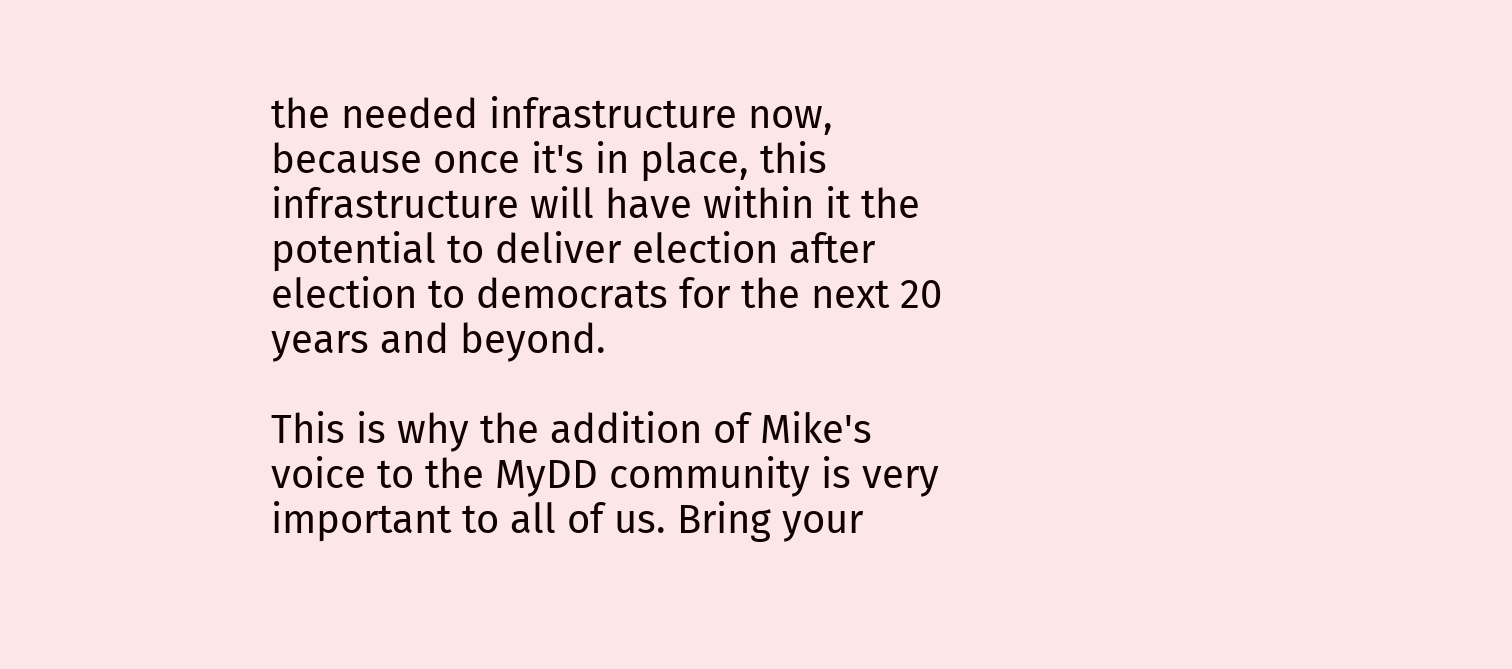the needed infrastructure now, because once it's in place, this infrastructure will have within it the potential to deliver election after election to democrats for the next 20 years and beyond.

This is why the addition of Mike's voice to the MyDD community is very important to all of us. Bring your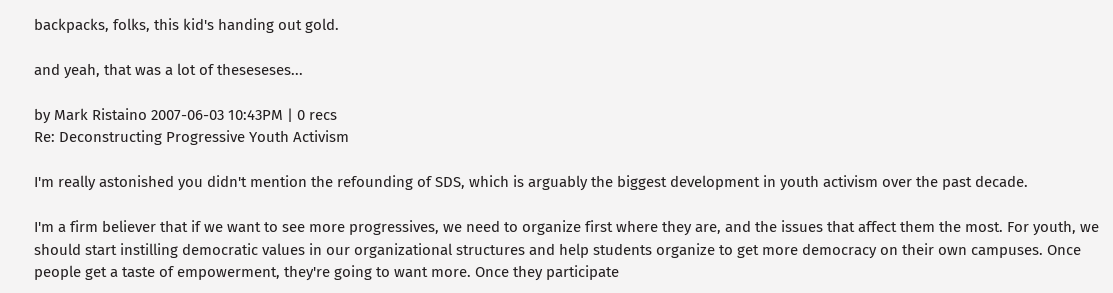backpacks, folks, this kid's handing out gold.

and yeah, that was a lot of theseseses...

by Mark Ristaino 2007-06-03 10:43PM | 0 recs
Re: Deconstructing Progressive Youth Activism

I'm really astonished you didn't mention the refounding of SDS, which is arguably the biggest development in youth activism over the past decade.

I'm a firm believer that if we want to see more progressives, we need to organize first where they are, and the issues that affect them the most. For youth, we should start instilling democratic values in our organizational structures and help students organize to get more democracy on their own campuses. Once people get a taste of empowerment, they're going to want more. Once they participate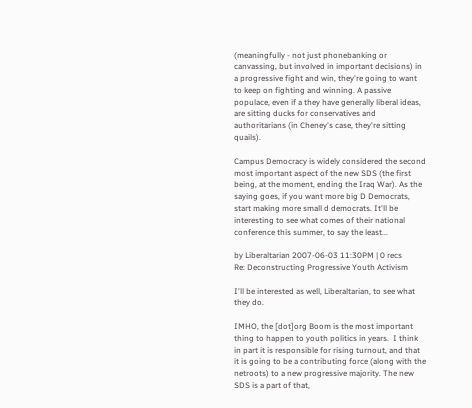(meaningfully - not just phonebanking or canvassing, but involved in important decisions) in a progressive fight and win, they're going to want to keep on fighting and winning. A passive populace, even if a they have generally liberal ideas, are sitting ducks for conservatives and authoritarians (in Cheney's case, they're sitting quails).

Campus Democracy is widely considered the second most important aspect of the new SDS (the first being, at the moment, ending the Iraq War). As the saying goes, if you want more big D Democrats, start making more small d democrats. It'll be interesting to see what comes of their national conference this summer, to say the least...

by Liberaltarian 2007-06-03 11:30PM | 0 recs
Re: Deconstructing Progressive Youth Activism

I'll be interested as well, Liberaltarian, to see what they do.

IMHO, the [dot]org Boom is the most important thing to happen to youth politics in years.  I think in part it is responsible for rising turnout, and that it is going to be a contributing force (along with the netroots) to a new progressive majority. The new SDS is a part of that,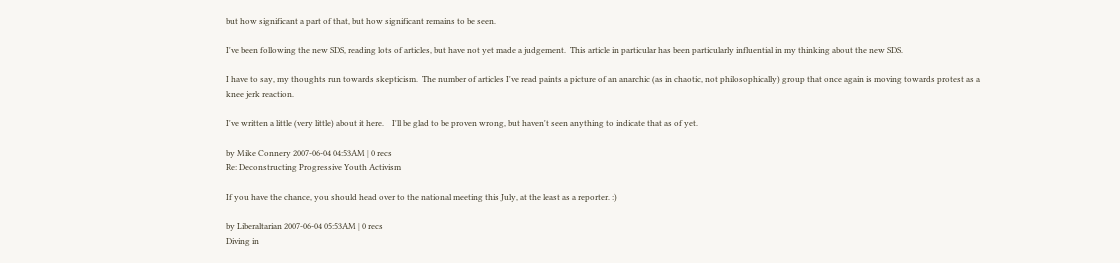but how significant a part of that, but how significant remains to be seen.

I've been following the new SDS, reading lots of articles, but have not yet made a judgement.  This article in particular has been particularly influential in my thinking about the new SDS.

I have to say, my thoughts run towards skepticism.  The number of articles I've read paints a picture of an anarchic (as in chaotic, not philosophically) group that once again is moving towards protest as a knee jerk reaction.

I've written a little (very little) about it here.    I'll be glad to be proven wrong, but haven't seen anything to indicate that as of yet.

by Mike Connery 2007-06-04 04:53AM | 0 recs
Re: Deconstructing Progressive Youth Activism

If you have the chance, you should head over to the national meeting this July, at the least as a reporter. :)

by Liberaltarian 2007-06-04 05:53AM | 0 recs
Diving in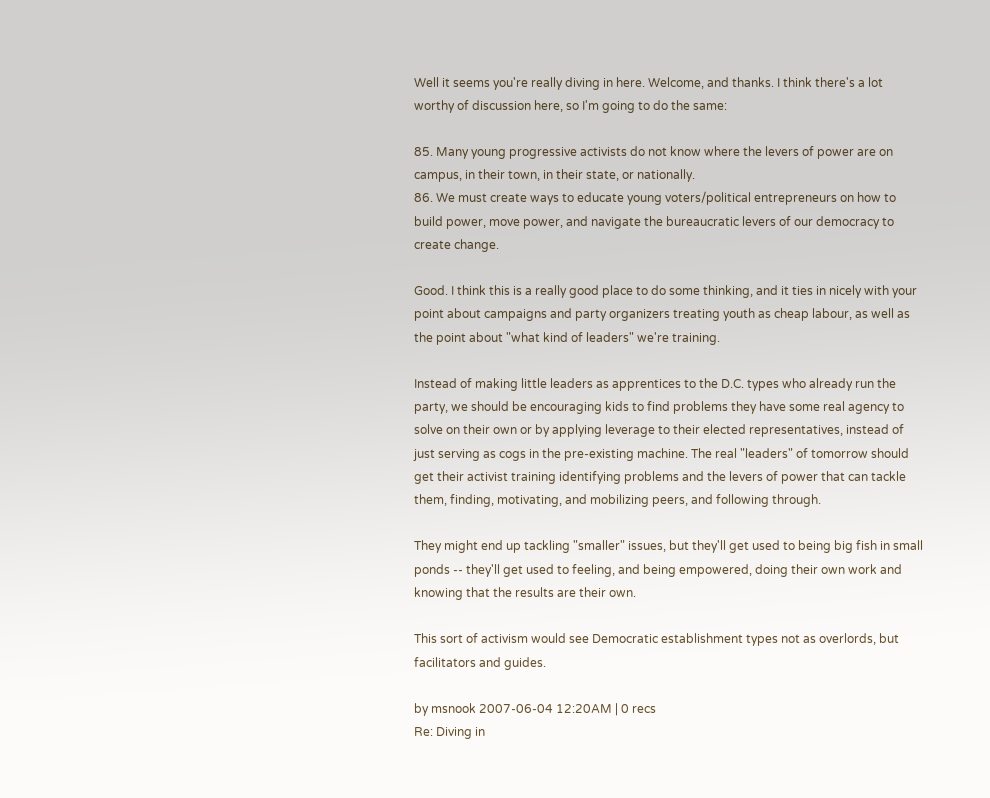Well it seems you're really diving in here. Welcome, and thanks. I think there's a lot worthy of discussion here, so I'm going to do the same:

85. Many young progressive activists do not know where the levers of power are on campus, in their town, in their state, or nationally.
86. We must create ways to educate young voters/political entrepreneurs on how to build power, move power, and navigate the bureaucratic levers of our democracy to create change.

Good. I think this is a really good place to do some thinking, and it ties in nicely with your point about campaigns and party organizers treating youth as cheap labour, as well as the point about "what kind of leaders" we're training.

Instead of making little leaders as apprentices to the D.C. types who already run the party, we should be encouraging kids to find problems they have some real agency to solve on their own or by applying leverage to their elected representatives, instead of just serving as cogs in the pre-existing machine. The real "leaders" of tomorrow should get their activist training identifying problems and the levers of power that can tackle them, finding, motivating, and mobilizing peers, and following through.

They might end up tackling "smaller" issues, but they'll get used to being big fish in small ponds -- they'll get used to feeling, and being empowered, doing their own work and knowing that the results are their own.

This sort of activism would see Democratic establishment types not as overlords, but facilitators and guides.

by msnook 2007-06-04 12:20AM | 0 recs
Re: Diving in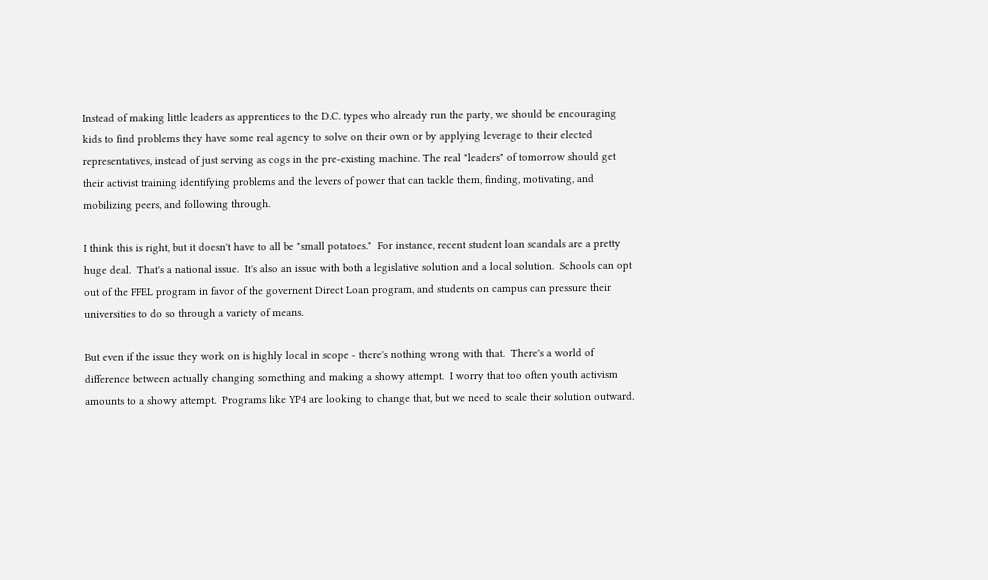Instead of making little leaders as apprentices to the D.C. types who already run the party, we should be encouraging kids to find problems they have some real agency to solve on their own or by applying leverage to their elected representatives, instead of just serving as cogs in the pre-existing machine. The real "leaders" of tomorrow should get their activist training identifying problems and the levers of power that can tackle them, finding, motivating, and mobilizing peers, and following through.

I think this is right, but it doesn't have to all be "small potatoes."  For instance, recent student loan scandals are a pretty huge deal.  That's a national issue.  It's also an issue with both a legislative solution and a local solution.  Schools can opt out of the FFEL program in favor of the governent Direct Loan program, and students on campus can pressure their universities to do so through a variety of means.

But even if the issue they work on is highly local in scope - there's nothing wrong with that.  There's a world of difference between actually changing something and making a showy attempt.  I worry that too often youth activism amounts to a showy attempt.  Programs like YP4 are looking to change that, but we need to scale their solution outward.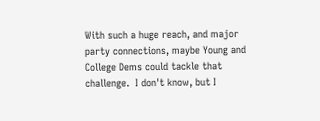With such a huge reach, and major party connections, maybe Young and College Dems could tackle that challenge.  I don't know, but I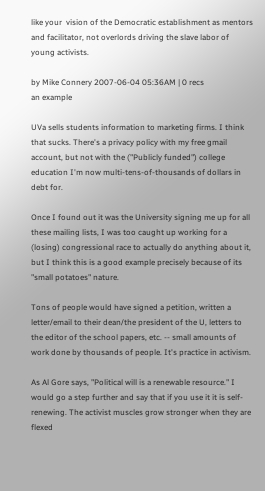like your  vision of the Democratic establishment as mentors and facilitator, not overlords driving the slave labor of young activists.

by Mike Connery 2007-06-04 05:36AM | 0 recs
an example

UVa sells students information to marketing firms. I think that sucks. There's a privacy policy with my free gmail account, but not with the ("Publicly funded") college education I'm now multi-tens-of-thousands of dollars in debt for.

Once I found out it was the University signing me up for all these mailing lists, I was too caught up working for a (losing) congressional race to actually do anything about it, but I think this is a good example precisely because of its "small potatoes" nature.

Tons of people would have signed a petition, written a letter/email to their dean/the president of the U, letters to the editor of the school papers, etc. -- small amounts of work done by thousands of people. It's practice in activism.

As Al Gore says, "Political will is a renewable resource." I would go a step further and say that if you use it it is self-renewing. The activist muscles grow stronger when they are flexed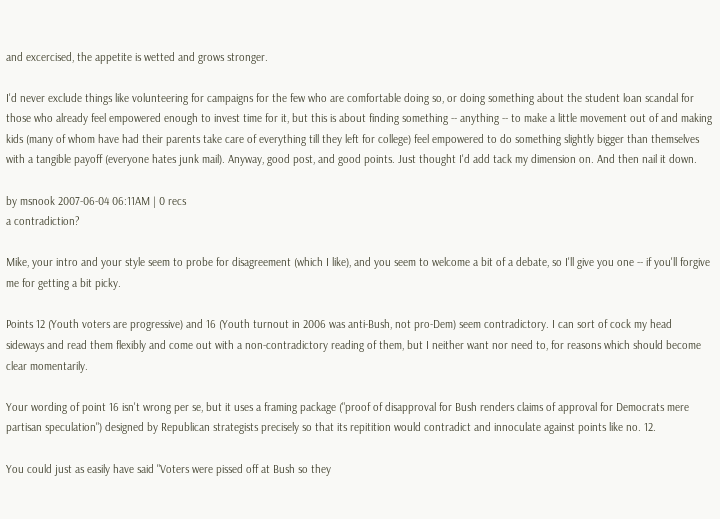and excercised, the appetite is wetted and grows stronger.

I'd never exclude things like volunteering for campaigns for the few who are comfortable doing so, or doing something about the student loan scandal for those who already feel empowered enough to invest time for it, but this is about finding something -- anything -- to make a little movement out of and making kids (many of whom have had their parents take care of everything till they left for college) feel empowered to do something slightly bigger than themselves with a tangible payoff (everyone hates junk mail). Anyway, good post, and good points. Just thought I'd add tack my dimension on. And then nail it down.

by msnook 2007-06-04 06:11AM | 0 recs
a contradiction?

Mike, your intro and your style seem to probe for disagreement (which I like), and you seem to welcome a bit of a debate, so I'll give you one -- if you'll forgive me for getting a bit picky.

Points 12 (Youth voters are progressive) and 16 (Youth turnout in 2006 was anti-Bush, not pro-Dem) seem contradictory. I can sort of cock my head sideways and read them flexibly and come out with a non-contradictory reading of them, but I neither want nor need to, for reasons which should become clear momentarily.

Your wording of point 16 isn't wrong per se, but it uses a framing package ("proof of disapproval for Bush renders claims of approval for Democrats mere partisan speculation") designed by Republican strategists precisely so that its repitition would contradict and innoculate against points like no. 12.

You could just as easily have said "Voters were pissed off at Bush so they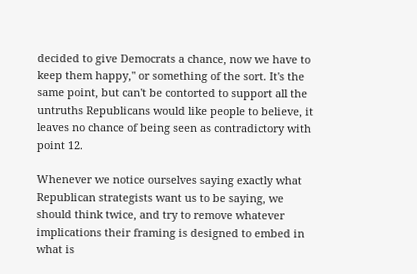decided to give Democrats a chance, now we have to keep them happy," or something of the sort. It's the same point, but can't be contorted to support all the untruths Republicans would like people to believe, it leaves no chance of being seen as contradictory with point 12.

Whenever we notice ourselves saying exactly what Republican strategists want us to be saying, we should think twice, and try to remove whatever implications their framing is designed to embed in what is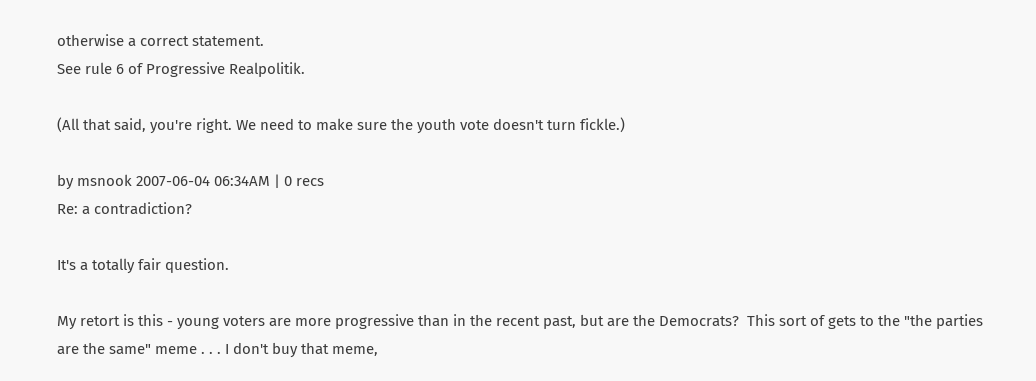otherwise a correct statement.
See rule 6 of Progressive Realpolitik.

(All that said, you're right. We need to make sure the youth vote doesn't turn fickle.)

by msnook 2007-06-04 06:34AM | 0 recs
Re: a contradiction?

It's a totally fair question.

My retort is this - young voters are more progressive than in the recent past, but are the Democrats?  This sort of gets to the "the parties are the same" meme . . . I don't buy that meme,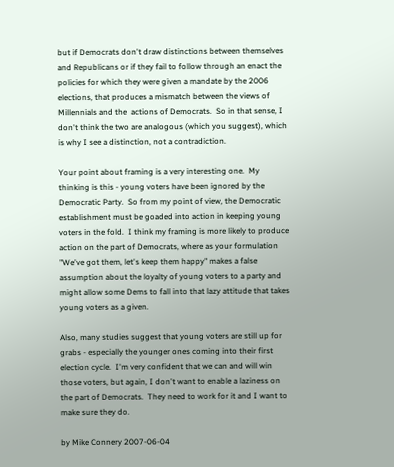but if Democrats don't draw distinctions between themselves and Republicans or if they fail to follow through an enact the policies for which they were given a mandate by the 2006 elections, that produces a mismatch between the views of Millennials and the  actions of Democrats.  So in that sense, I don't think the two are analogous (which you suggest), which is why I see a distinction, not a contradiction.

Your point about framing is a very interesting one.  My thinking is this - young voters have been ignored by the Democratic Party.  So from my point of view, the Democratic establishment must be goaded into action in keeping young voters in the fold.  I think my framing is more likely to produce action on the part of Democrats, where as your formulation "We've got them, let's keep them happy" makes a false assumption about the loyalty of young voters to a party and might allow some Dems to fall into that lazy attitude that takes young voters as a given.

Also, many studies suggest that young voters are still up for grabs - especially the younger ones coming into their first election cycle.  I'm very confident that we can and will win those voters, but again, I don't want to enable a laziness on the part of Democrats.  They need to work for it and I want to make sure they do.

by Mike Connery 2007-06-04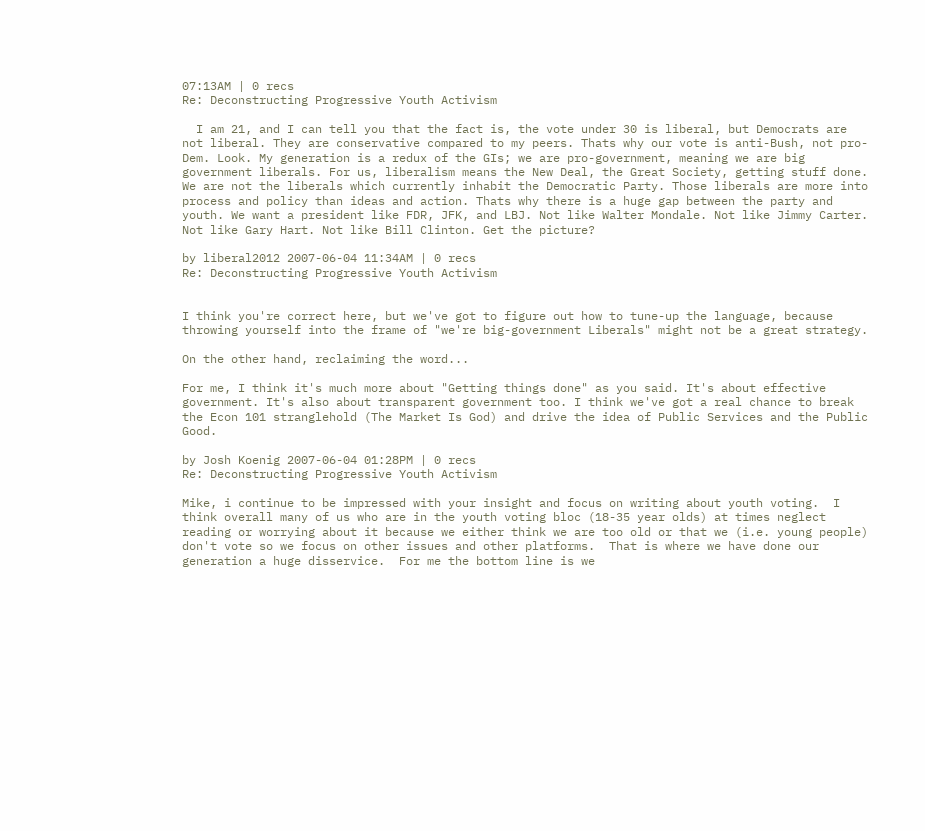07:13AM | 0 recs
Re: Deconstructing Progressive Youth Activism

  I am 21, and I can tell you that the fact is, the vote under 30 is liberal, but Democrats are not liberal. They are conservative compared to my peers. Thats why our vote is anti-Bush, not pro-Dem. Look. My generation is a redux of the GIs; we are pro-government, meaning we are big government liberals. For us, liberalism means the New Deal, the Great Society, getting stuff done. We are not the liberals which currently inhabit the Democratic Party. Those liberals are more into process and policy than ideas and action. Thats why there is a huge gap between the party and youth. We want a president like FDR, JFK, and LBJ. Not like Walter Mondale. Not like Jimmy Carter. Not like Gary Hart. Not like Bill Clinton. Get the picture?

by liberal2012 2007-06-04 11:34AM | 0 recs
Re: Deconstructing Progressive Youth Activism


I think you're correct here, but we've got to figure out how to tune-up the language, because throwing yourself into the frame of "we're big-government Liberals" might not be a great strategy.

On the other hand, reclaiming the word...

For me, I think it's much more about "Getting things done" as you said. It's about effective government. It's also about transparent government too. I think we've got a real chance to break the Econ 101 stranglehold (The Market Is God) and drive the idea of Public Services and the Public Good.

by Josh Koenig 2007-06-04 01:28PM | 0 recs
Re: Deconstructing Progressive Youth Activism

Mike, i continue to be impressed with your insight and focus on writing about youth voting.  I think overall many of us who are in the youth voting bloc (18-35 year olds) at times neglect reading or worrying about it because we either think we are too old or that we (i.e. young people) don't vote so we focus on other issues and other platforms.  That is where we have done our generation a huge disservice.  For me the bottom line is we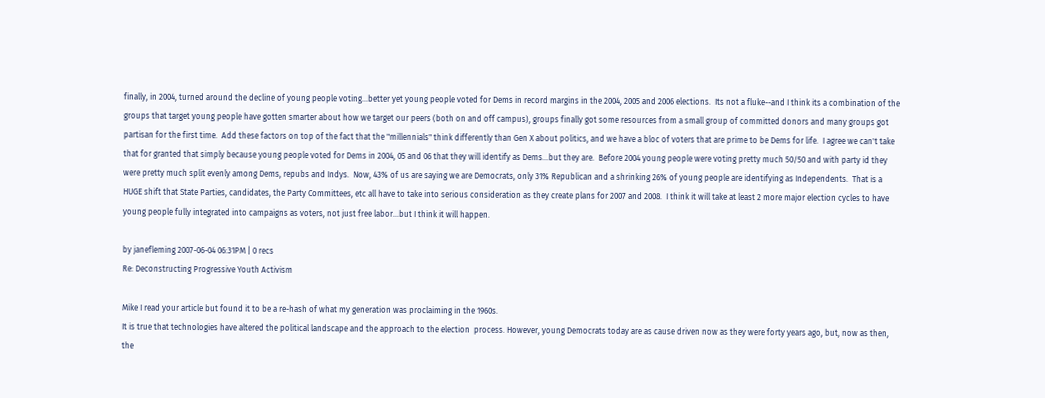finally, in 2004, turned around the decline of young people voting...better yet young people voted for Dems in record margins in the 2004, 2005 and 2006 elections.  Its not a fluke--and I think its a combination of the groups that target young people have gotten smarter about how we target our peers (both on and off campus), groups finally got some resources from a small group of committed donors and many groups got partisan for the first time.  Add these factors on top of the fact that the "millennials" think differently than Gen X about politics, and we have a bloc of voters that are prime to be Dems for life.  I agree we can't take that for granted that simply because young people voted for Dems in 2004, 05 and 06 that they will identify as Dems...but they are.  Before 2004 young people were voting pretty much 50/50 and with party id they were pretty much split evenly among Dems, repubs and Indys.  Now, 43% of us are saying we are Democrats, only 31% Republican and a shrinking 26% of young people are identifying as Independents.  That is a HUGE shift that State Parties, candidates, the Party Committees, etc all have to take into serious consideration as they create plans for 2007 and 2008.  I think it will take at least 2 more major election cycles to have young people fully integrated into campaigns as voters, not just free labor...but I think it will happen.

by janefleming 2007-06-04 06:31PM | 0 recs
Re: Deconstructing Progressive Youth Activism

Mike I read your article but found it to be a re-hash of what my generation was proclaiming in the 1960s.
It is true that technologies have altered the political landscape and the approach to the election  process. However, young Democrats today are as cause driven now as they were forty years ago, but, now as then, the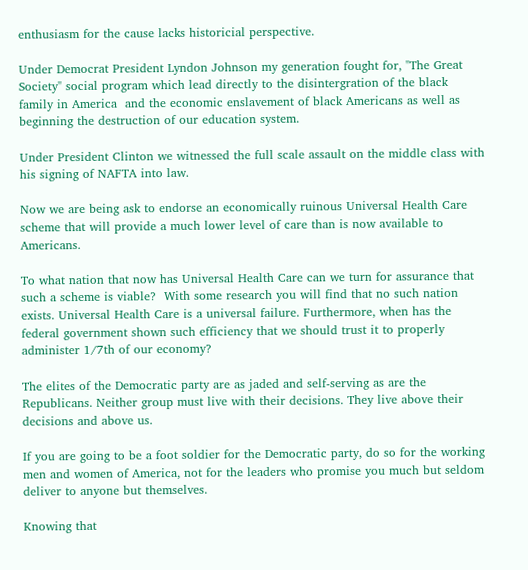enthusiasm for the cause lacks historicial perspective.

Under Democrat President Lyndon Johnson my generation fought for, "The Great Society" social program which lead directly to the disintergration of the black family in America  and the economic enslavement of black Americans as well as beginning the destruction of our education system.

Under President Clinton we witnessed the full scale assault on the middle class with his signing of NAFTA into law.

Now we are being ask to endorse an economically ruinous Universal Health Care scheme that will provide a much lower level of care than is now available to Americans.

To what nation that now has Universal Health Care can we turn for assurance that such a scheme is viable?  With some research you will find that no such nation exists. Universal Health Care is a universal failure. Furthermore, when has the federal government shown such efficiency that we should trust it to properly administer 1/7th of our economy?

The elites of the Democratic party are as jaded and self-serving as are the Republicans. Neither group must live with their decisions. They live above their decisions and above us.

If you are going to be a foot soldier for the Democratic party, do so for the working men and women of America, not for the leaders who promise you much but seldom deliver to anyone but themselves.

Knowing that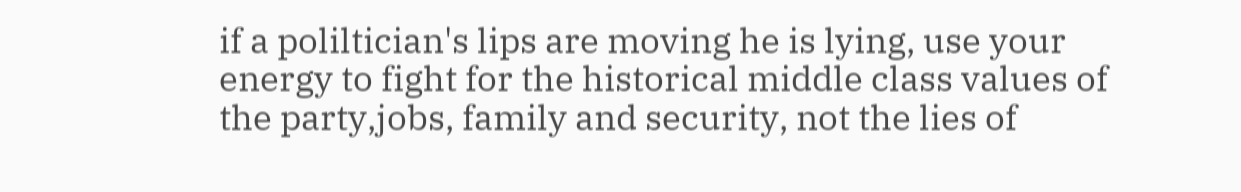if a poliltician's lips are moving he is lying, use your energy to fight for the historical middle class values of the party,jobs, family and security, not the lies of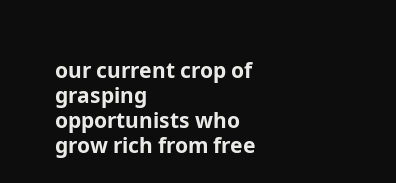our current crop of grasping opportunists who grow rich from free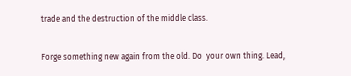trade and the destruction of the middle class.

Forge something new again from the old. Do  your own thing. Lead,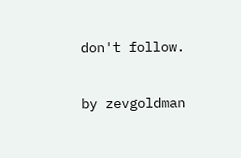don't follow.

by zevgoldman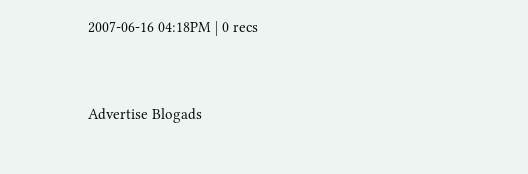2007-06-16 04:18PM | 0 recs


Advertise Blogads